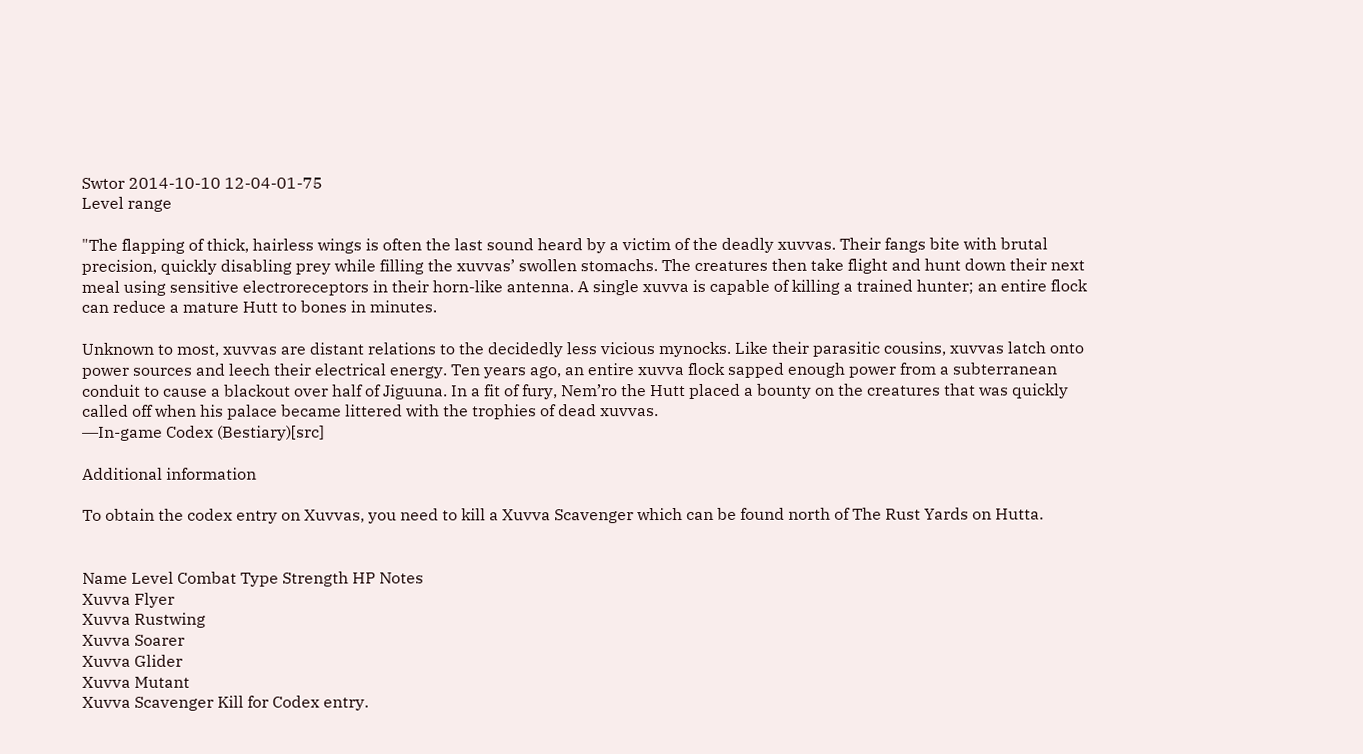Swtor 2014-10-10 12-04-01-75
Level range

"The flapping of thick, hairless wings is often the last sound heard by a victim of the deadly xuvvas. Their fangs bite with brutal precision, quickly disabling prey while filling the xuvvas’ swollen stomachs. The creatures then take flight and hunt down their next meal using sensitive electroreceptors in their horn-like antenna. A single xuvva is capable of killing a trained hunter; an entire flock can reduce a mature Hutt to bones in minutes.

Unknown to most, xuvvas are distant relations to the decidedly less vicious mynocks. Like their parasitic cousins, xuvvas latch onto power sources and leech their electrical energy. Ten years ago, an entire xuvva flock sapped enough power from a subterranean conduit to cause a blackout over half of Jiguuna. In a fit of fury, Nem’ro the Hutt placed a bounty on the creatures that was quickly called off when his palace became littered with the trophies of dead xuvvas.
―In-game Codex (Bestiary)[src]

Additional information

To obtain the codex entry on Xuvvas, you need to kill a Xuvva Scavenger which can be found north of The Rust Yards on Hutta.


Name Level Combat Type Strength HP Notes
Xuvva Flyer
Xuvva Rustwing
Xuvva Soarer
Xuvva Glider
Xuvva Mutant
Xuvva Scavenger Kill for Codex entry.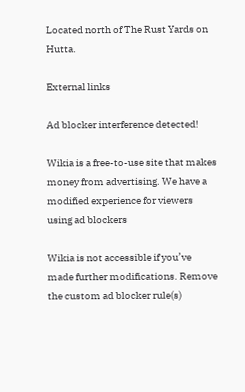Located north of The Rust Yards on Hutta.

External links

Ad blocker interference detected!

Wikia is a free-to-use site that makes money from advertising. We have a modified experience for viewers using ad blockers

Wikia is not accessible if you’ve made further modifications. Remove the custom ad blocker rule(s)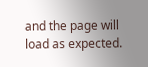and the page will load as expected.